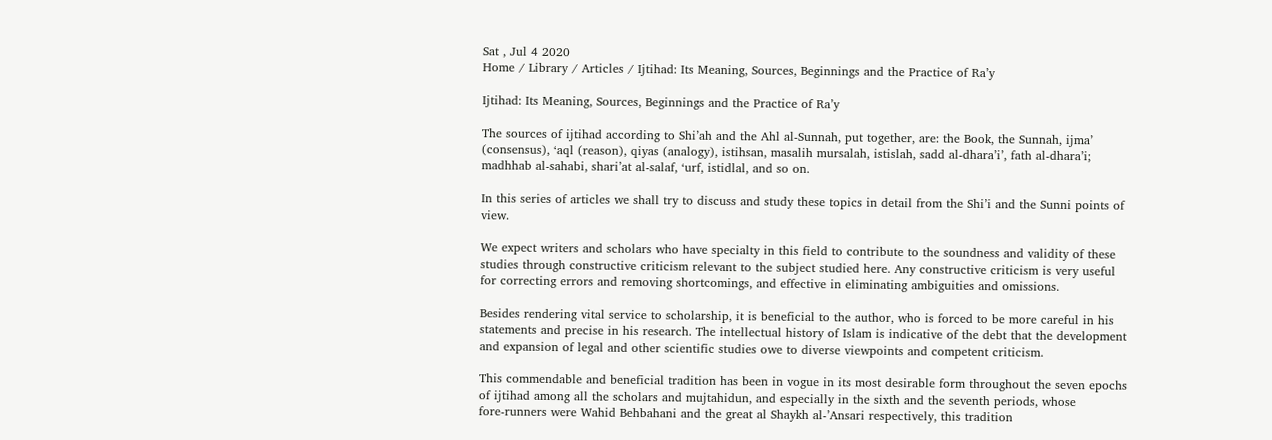Sat , Jul 4 2020
Home / Library / Articles / Ijtihad: Its Meaning, Sources, Beginnings and the Practice of Ra’y

Ijtihad: Its Meaning, Sources, Beginnings and the Practice of Ra’y

The sources of ijtihad according to Shi’ah and the Ahl al‑Sunnah, put together, are: the Book, the Sunnah, ijma’ (consensus), ‘aql (reason), qiyas (analogy), istihsan, masalih mursalah, istislah, sadd al‑dhara’i’, fath al‑dhara’i; madhhab al‑sahabi, shari’at al‑salaf, ‘urf, istidlal, and so on.

In this series of articles we shall try to discuss and study these topics in detail from the Shi’i and the Sunni points of view.

We expect writers and scholars who have specialty in this field to contribute to the soundness and validity of these studies through constructive criticism relevant to the subject studied here. Any constructive criticism is very useful for correcting errors and removing shortcomings, and effective in eliminating ambiguities and omissions.

Besides rendering vital service to scholarship, it is beneficial to the author, who is forced to be more careful in his statements and precise in his research. The intellectual history of Islam is indicative of the debt that the development and expansion of legal and other scientific studies owe to diverse viewpoints and competent criticism.

This commendable and beneficial tradition has been in vogue in its most desirable form throughout the seven epochs of ijtihad among all the scholars and mujtahidun, and especially in the sixth and the seventh periods, whose fore‑runners were Wahid Behbahani and the great al Shaykh al-’Ansari respectively, this tradition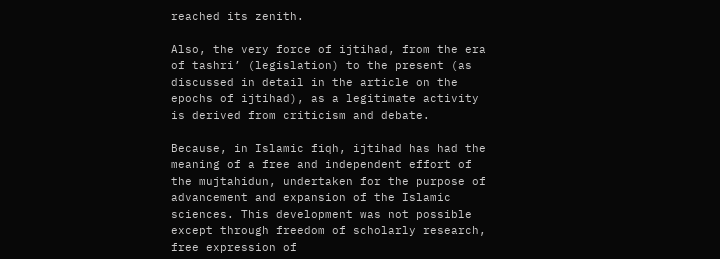reached its zenith.

Also, the very force of ijtihad, from the era of tashri’ (legislation) to the present (as discussed in detail in the article on the epochs of ijtihad), as a legitimate activity is derived from criticism and debate.

Because, in Islamic fiqh, ijtihad has had the meaning of a free and independent effort of the mujtahidun, undertaken for the purpose of advancement and expansion of the Islamic sciences. This development was not possible except through freedom of scholarly research, free expression of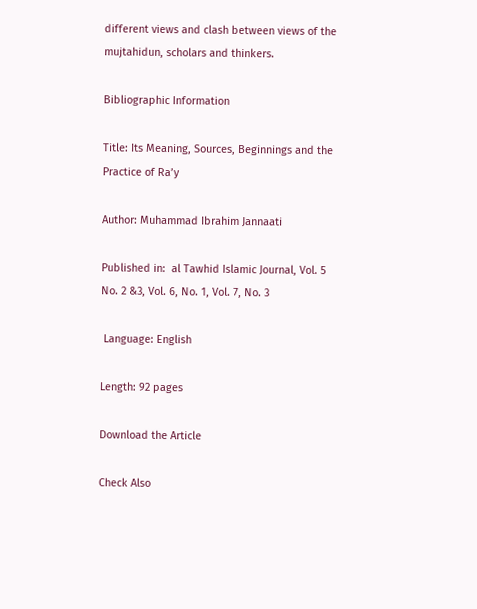different views and clash between views of the mujtahidun, scholars and thinkers.

Bibliographic Information

Title: Its Meaning, Sources, Beginnings and the Practice of Ra’y

Author: Muhammad Ibrahim Jannaati

Published in:  al Tawhid Islamic Journal, Vol. 5 No. 2 &3, Vol. 6, No. 1, Vol. 7, No. 3

 Language: English

Length: 92 pages

Download the Article

Check Also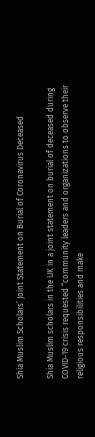Shia Muslim Scholars’ Joint Statement on Burial of Coronavirus Deceased

Shia Muslim scholars in the UK in a joint statement on burial of deceased during COVID-19 crisis requested “community leaders and organizations to observe their religious responsibilities and make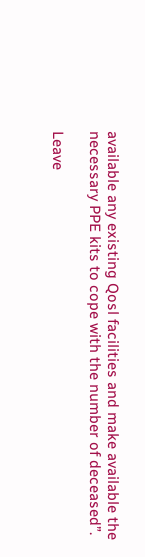available any existing Qosl facilities and make available the necessary PPE kits to cope with the number of deceased”.

Leave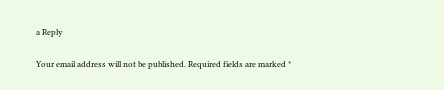a Reply

Your email address will not be published. Required fields are marked *